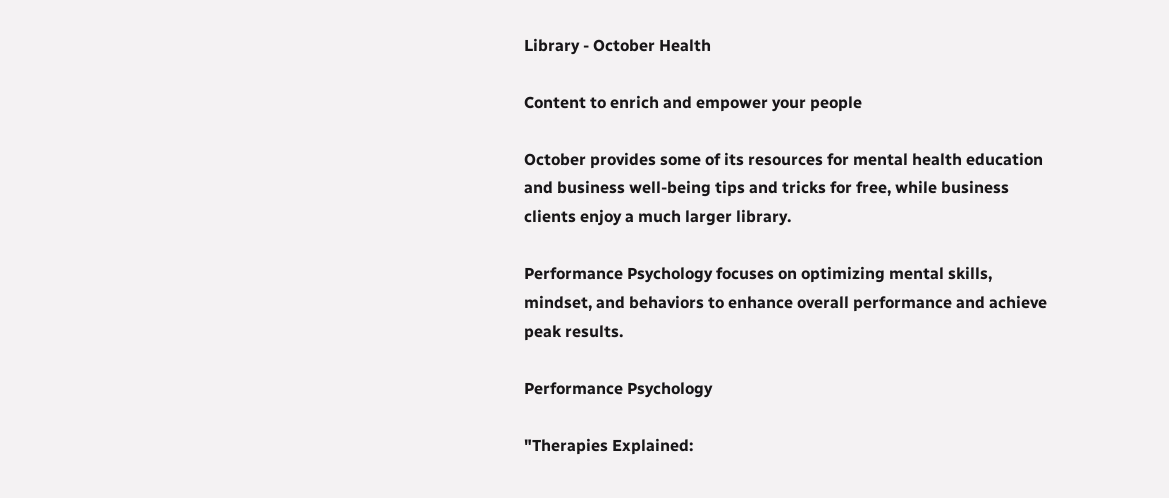Library - October Health

Content to enrich and empower your people

October provides some of its resources for mental health education and business well-being tips and tricks for free, while business clients enjoy a much larger library.

Performance Psychology focuses on optimizing mental skills, mindset, and behaviors to enhance overall performance and achieve peak results.

Performance Psychology

"Therapies Explained: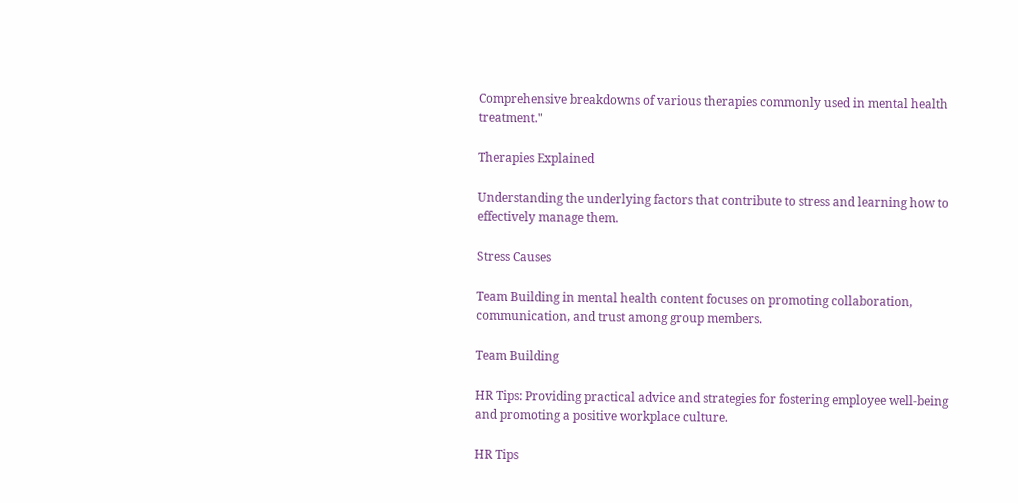Comprehensive breakdowns of various therapies commonly used in mental health treatment."

Therapies Explained

Understanding the underlying factors that contribute to stress and learning how to effectively manage them.

Stress Causes

Team Building in mental health content focuses on promoting collaboration, communication, and trust among group members.

Team Building

HR Tips: Providing practical advice and strategies for fostering employee well-being and promoting a positive workplace culture.

HR Tips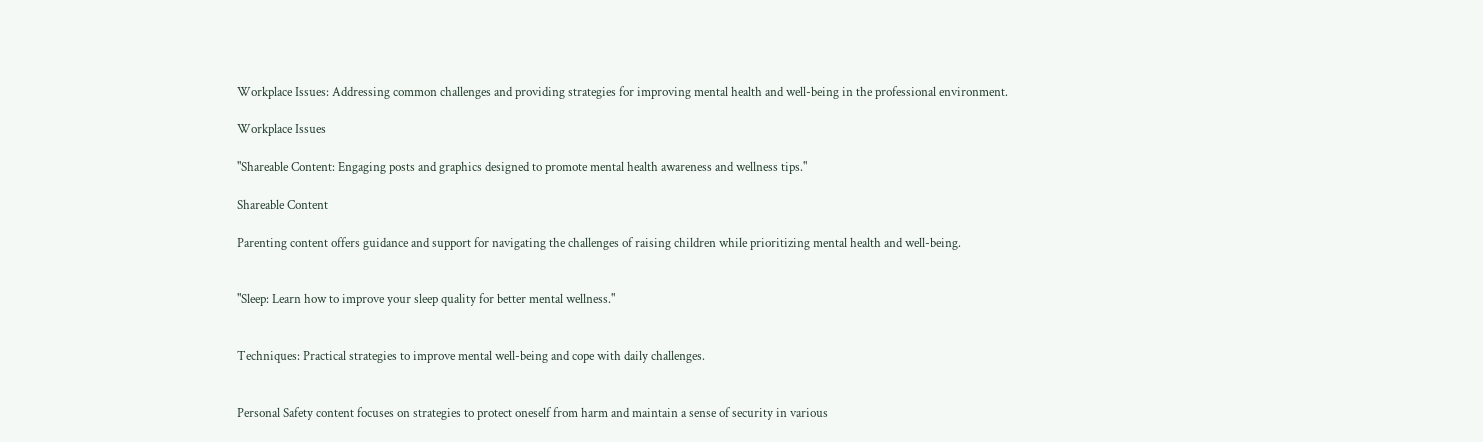Workplace Issues: Addressing common challenges and providing strategies for improving mental health and well-being in the professional environment.

Workplace Issues

"Shareable Content: Engaging posts and graphics designed to promote mental health awareness and wellness tips."

Shareable Content

Parenting content offers guidance and support for navigating the challenges of raising children while prioritizing mental health and well-being.


"Sleep: Learn how to improve your sleep quality for better mental wellness."


Techniques: Practical strategies to improve mental well-being and cope with daily challenges.


Personal Safety content focuses on strategies to protect oneself from harm and maintain a sense of security in various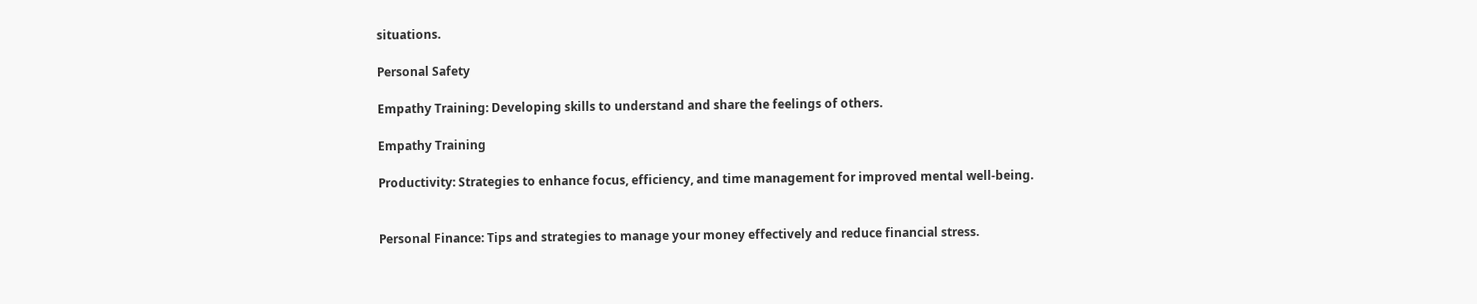situations.

Personal Safety

Empathy Training: Developing skills to understand and share the feelings of others.

Empathy Training

Productivity: Strategies to enhance focus, efficiency, and time management for improved mental well-being.


Personal Finance: Tips and strategies to manage your money effectively and reduce financial stress.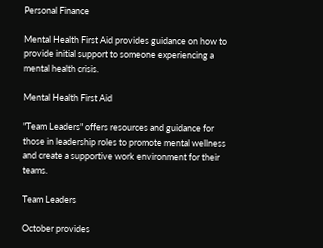Personal Finance

Mental Health First Aid provides guidance on how to provide initial support to someone experiencing a mental health crisis.

Mental Health First Aid

"Team Leaders" offers resources and guidance for those in leadership roles to promote mental wellness and create a supportive work environment for their teams.

Team Leaders

October provides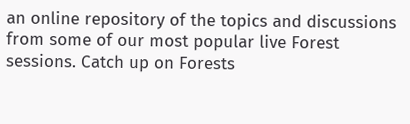an online repository of the topics and discussions from some of our most popular live Forest sessions. Catch up on Forests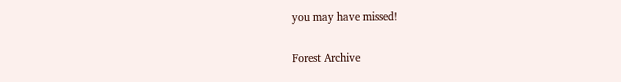you may have missed!

Forest Archive